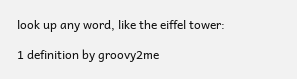look up any word, like the eiffel tower:

1 definition by groovy2me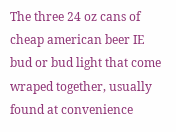The three 24 oz cans of cheap american beer IE bud or bud light that come wraped together, usually found at convenience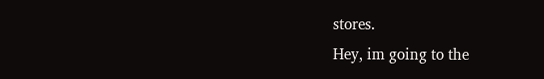stores.
Hey, im going to the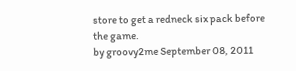store to get a redneck six pack before the game.
by groovy2me September 08, 2011